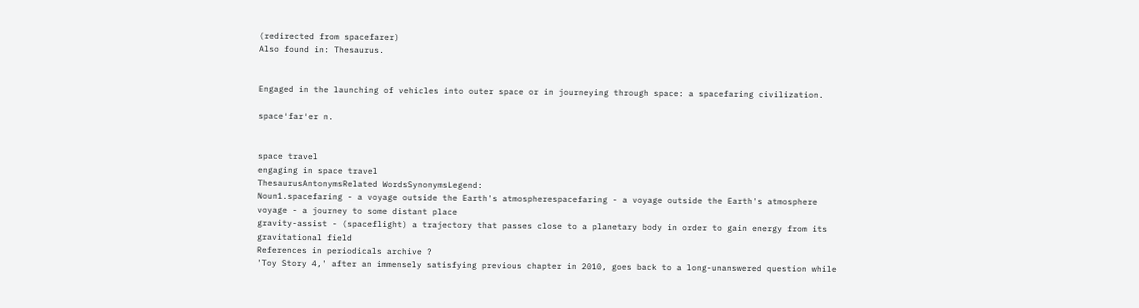(redirected from spacefarer)
Also found in: Thesaurus.


Engaged in the launching of vehicles into outer space or in journeying through space: a spacefaring civilization.

space′far′er n.


space travel
engaging in space travel
ThesaurusAntonymsRelated WordsSynonymsLegend:
Noun1.spacefaring - a voyage outside the Earth's atmospherespacefaring - a voyage outside the Earth's atmosphere
voyage - a journey to some distant place
gravity-assist - (spaceflight) a trajectory that passes close to a planetary body in order to gain energy from its gravitational field
References in periodicals archive ?
'Toy Story 4,' after an immensely satisfying previous chapter in 2010, goes back to a long-unanswered question while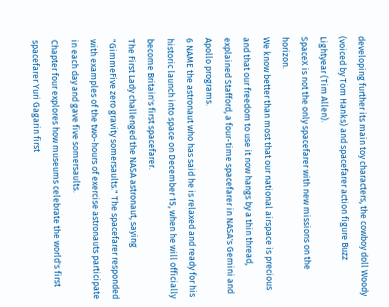developing further its main toy characters, the cowboy doll Woody (voiced by Tom Hanks) and spacefarer action figure Buzz Lightyear (Tim Allen).
SpaceX is not the only spacefarer with new missions on the horizon.
We know better than most that our national airspace is precious and that our freedom to use it now hangs by a thin thread, explained Stafford, a four-time spacefarer in NASA's Gemini and Apollo programs.
6 NAME the astronaut who has said he is relaxed and ready for his historic launch into space on December 15, when he will officially become Britain's first spacefarer.
The First Lady challenged the NASA astronaut, saying "GimmeFive zero gravity somersaults." The spacefarer responded with examples of the two-hours of exercise astronauts participate in each day and gave five somersaults.
Chapter four explores how museums celebrate the world's first spacefarer Yuri Gagarin first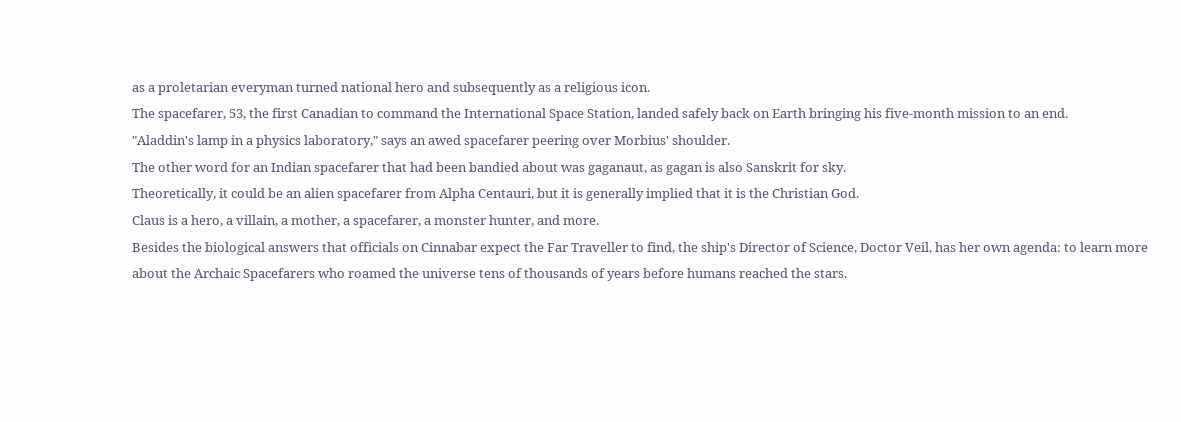as a proletarian everyman turned national hero and subsequently as a religious icon.
The spacefarer, 53, the first Canadian to command the International Space Station, landed safely back on Earth bringing his five-month mission to an end.
"Aladdin's lamp in a physics laboratory," says an awed spacefarer peering over Morbius' shoulder.
The other word for an Indian spacefarer that had been bandied about was gaganaut, as gagan is also Sanskrit for sky.
Theoretically, it could be an alien spacefarer from Alpha Centauri, but it is generally implied that it is the Christian God.
Claus is a hero, a villain, a mother, a spacefarer, a monster hunter, and more.
Besides the biological answers that officials on Cinnabar expect the Far Traveller to find, the ship's Director of Science, Doctor Veil, has her own agenda: to learn more about the Archaic Spacefarers who roamed the universe tens of thousands of years before humans reached the stars.